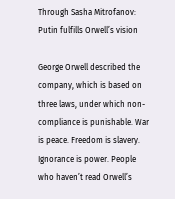Through Sasha Mitrofanov: Putin fulfills Orwell’s vision

George Orwell described the company, which is based on three laws, under which non-compliance is punishable. War is peace. Freedom is slavery. Ignorance is power. People who haven’t read Orwell’s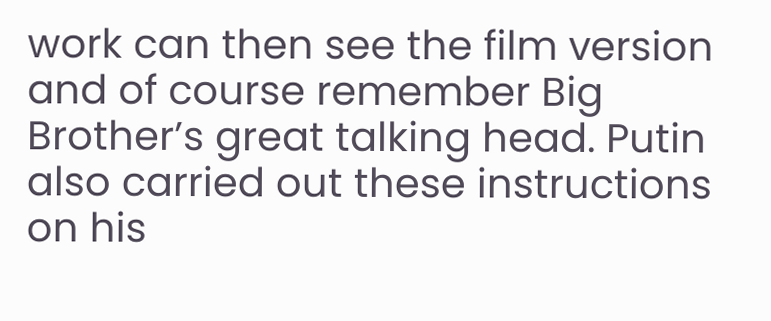work can then see the film version and of course remember Big Brother’s great talking head. Putin also carried out these instructions on his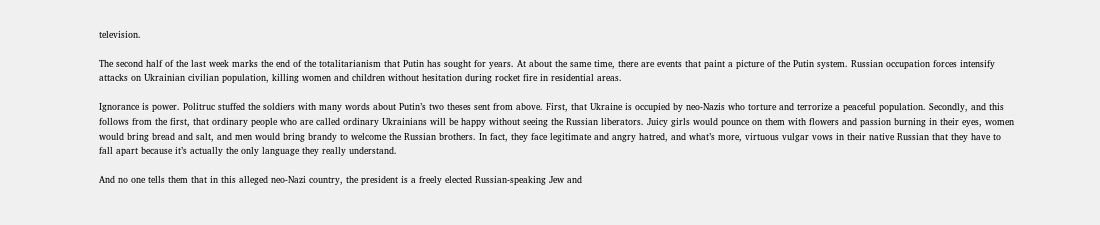television.

The second half of the last week marks the end of the totalitarianism that Putin has sought for years. At about the same time, there are events that paint a picture of the Putin system. Russian occupation forces intensify attacks on Ukrainian civilian population, killing women and children without hesitation during rocket fire in residential areas.

Ignorance is power. Politruc stuffed the soldiers with many words about Putin’s two theses sent from above. First, that Ukraine is occupied by neo-Nazis who torture and terrorize a peaceful population. Secondly, and this follows from the first, that ordinary people who are called ordinary Ukrainians will be happy without seeing the Russian liberators. Juicy girls would pounce on them with flowers and passion burning in their eyes, women would bring bread and salt, and men would bring brandy to welcome the Russian brothers. In fact, they face legitimate and angry hatred, and what’s more, virtuous vulgar vows in their native Russian that they have to fall apart because it’s actually the only language they really understand.

And no one tells them that in this alleged neo-Nazi country, the president is a freely elected Russian-speaking Jew and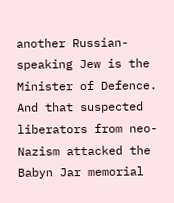another Russian-speaking Jew is the Minister of Defence. And that suspected liberators from neo-Nazism attacked the Babyn Jar memorial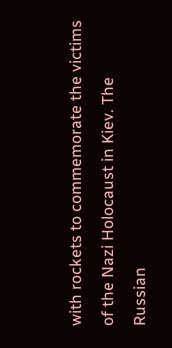with rockets to commemorate the victims of the Nazi Holocaust in Kiev. The Russian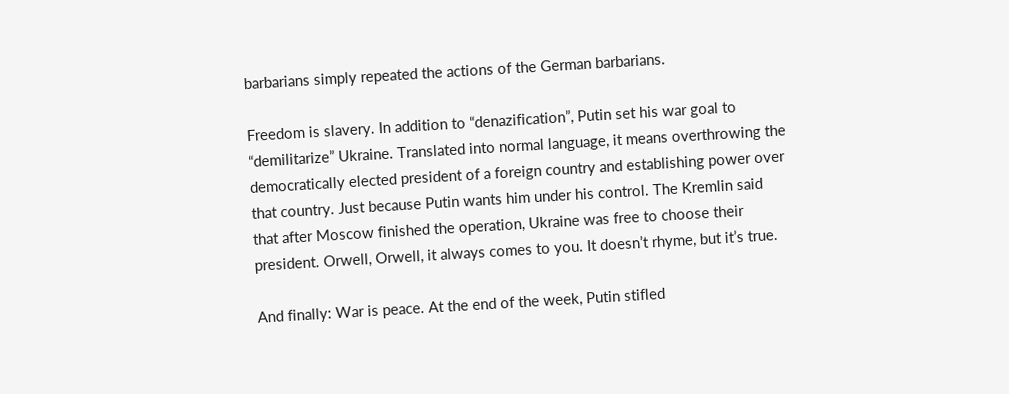barbarians simply repeated the actions of the German barbarians.

Freedom is slavery. In addition to “denazification”, Putin set his war goal to “demilitarize” Ukraine. Translated into normal language, it means overthrowing the democratically elected president of a foreign country and establishing power over that country. Just because Putin wants him under his control. The Kremlin said that after Moscow finished the operation, Ukraine was free to choose their president. Orwell, Orwell, it always comes to you. It doesn’t rhyme, but it’s true.

And finally: War is peace. At the end of the week, Putin stifled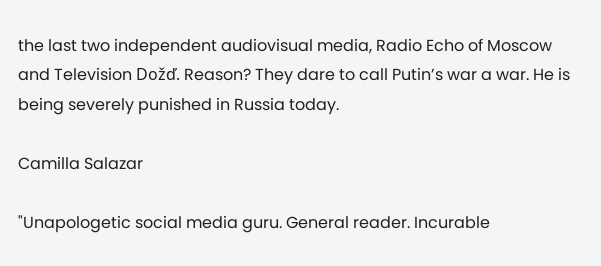the last two independent audiovisual media, Radio Echo of Moscow and Television Dožď. Reason? They dare to call Putin’s war a war. He is being severely punished in Russia today.

Camilla Salazar

"Unapologetic social media guru. General reader. Incurable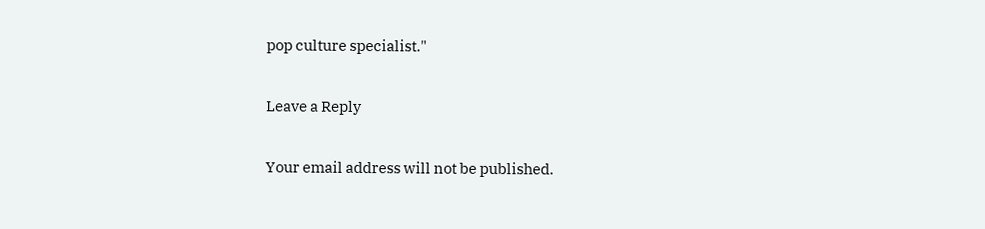pop culture specialist."

Leave a Reply

Your email address will not be published.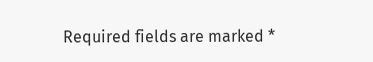Required fields are marked *